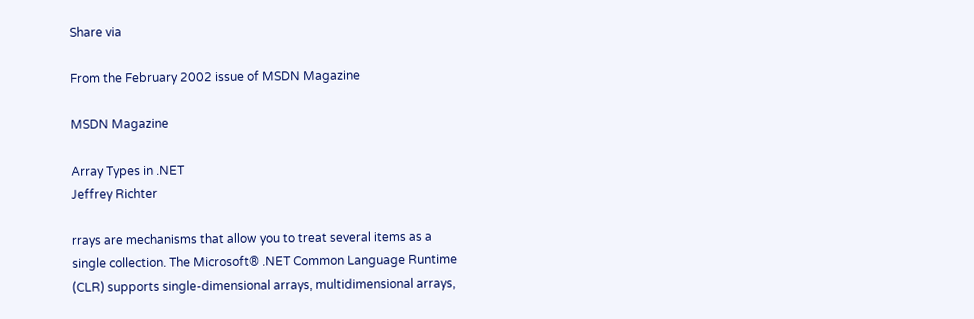Share via

From the February 2002 issue of MSDN Magazine

MSDN Magazine

Array Types in .NET
Jeffrey Richter

rrays are mechanisms that allow you to treat several items as a single collection. The Microsoft® .NET Common Language Runtime (CLR) supports single-dimensional arrays, multidimensional arrays,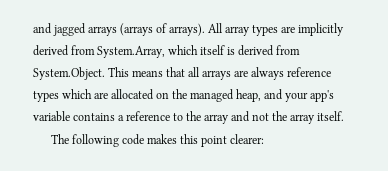and jagged arrays (arrays of arrays). All array types are implicitly derived from System.Array, which itself is derived from System.Object. This means that all arrays are always reference types which are allocated on the managed heap, and your app's variable contains a reference to the array and not the array itself.
      The following code makes this point clearer: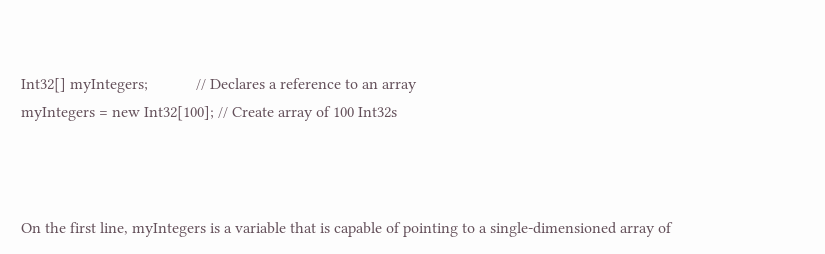Int32[] myIntegers;            // Declares a reference to an array
myIntegers = new Int32[100]; // Create array of 100 Int32s



On the first line, myIntegers is a variable that is capable of pointing to a single-dimensioned array of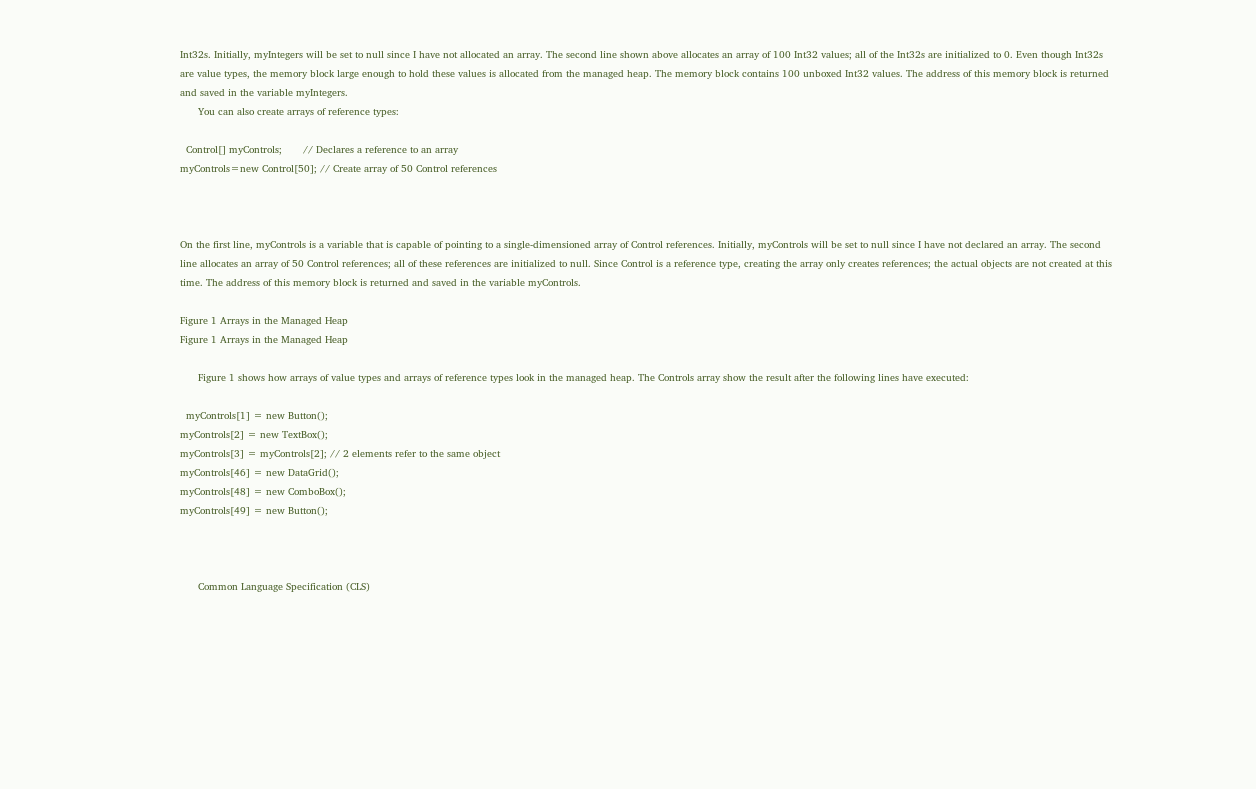Int32s. Initially, myIntegers will be set to null since I have not allocated an array. The second line shown above allocates an array of 100 Int32 values; all of the Int32s are initialized to 0. Even though Int32s are value types, the memory block large enough to hold these values is allocated from the managed heap. The memory block contains 100 unboxed Int32 values. The address of this memory block is returned and saved in the variable myIntegers.
      You can also create arrays of reference types:

  Control[] myControls;       // Declares a reference to an array
myControls=new Control[50]; // Create array of 50 Control references



On the first line, myControls is a variable that is capable of pointing to a single-dimensioned array of Control references. Initially, myControls will be set to null since I have not declared an array. The second line allocates an array of 50 Control references; all of these references are initialized to null. Since Control is a reference type, creating the array only creates references; the actual objects are not created at this time. The address of this memory block is returned and saved in the variable myControls.

Figure 1 Arrays in the Managed Heap
Figure 1 Arrays in the Managed Heap

      Figure 1 shows how arrays of value types and arrays of reference types look in the managed heap. The Controls array show the result after the following lines have executed:

  myControls[1] = new Button();
myControls[2] = new TextBox();
myControls[3] = myControls[2]; // 2 elements refer to the same object
myControls[46] = new DataGrid();
myControls[48] = new ComboBox();
myControls[49] = new Button();



      Common Language Specification (CLS)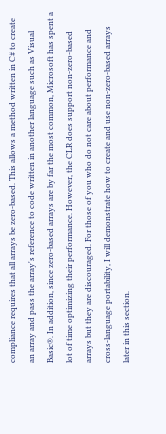compliance requires that all arrays be zero-based. This allows a method written in C# to create an array and pass the array's reference to code written in another language such as Visual Basic®. In addition, since zero-based arrays are by far the most common, Microsoft has spent a lot of time optimizing their performance. However, the CLR does support non-zero-based arrays but they are discouraged. For those of you who do not care about performance and cross-language portability, I will demonstrate how to create and use non-zero-based arrays later in this section.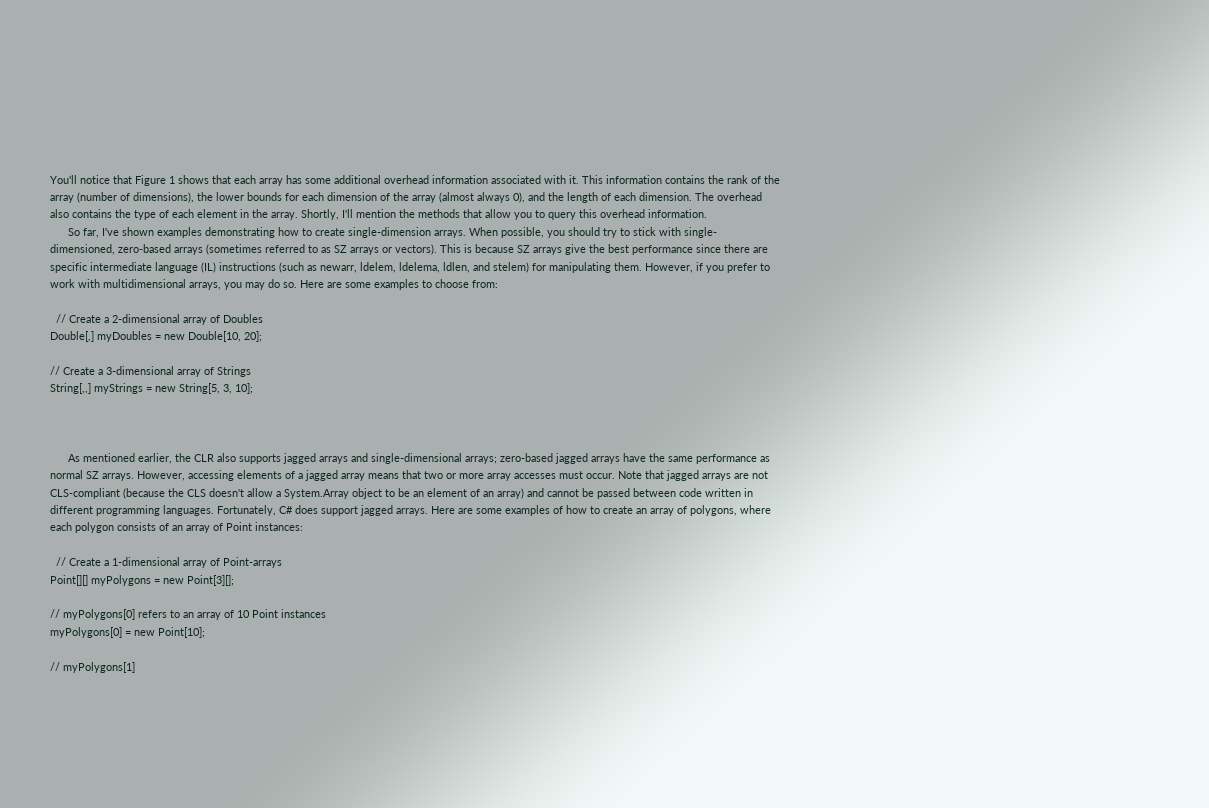You'll notice that Figure 1 shows that each array has some additional overhead information associated with it. This information contains the rank of the array (number of dimensions), the lower bounds for each dimension of the array (almost always 0), and the length of each dimension. The overhead also contains the type of each element in the array. Shortly, I'll mention the methods that allow you to query this overhead information.
      So far, I've shown examples demonstrating how to create single-dimension arrays. When possible, you should try to stick with single-dimensioned, zero-based arrays (sometimes referred to as SZ arrays or vectors). This is because SZ arrays give the best performance since there are specific intermediate language (IL) instructions (such as newarr, ldelem, ldelema, ldlen, and stelem) for manipulating them. However, if you prefer to work with multidimensional arrays, you may do so. Here are some examples to choose from:

  // Create a 2-dimensional array of Doubles
Double[,] myDoubles = new Double[10, 20];

// Create a 3-dimensional array of Strings
String[,,] myStrings = new String[5, 3, 10];



      As mentioned earlier, the CLR also supports jagged arrays and single-dimensional arrays; zero-based jagged arrays have the same performance as normal SZ arrays. However, accessing elements of a jagged array means that two or more array accesses must occur. Note that jagged arrays are not CLS-compliant (because the CLS doesn't allow a System.Array object to be an element of an array) and cannot be passed between code written in different programming languages. Fortunately, C# does support jagged arrays. Here are some examples of how to create an array of polygons, where each polygon consists of an array of Point instances:

  // Create a 1-dimensional array of Point-arrays
Point[][] myPolygons = new Point[3][];

// myPolygons[0] refers to an array of 10 Point instances
myPolygons[0] = new Point[10];

// myPolygons[1]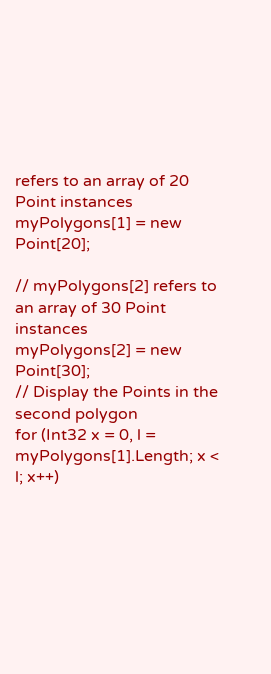refers to an array of 20 Point instances
myPolygons[1] = new Point[20];

// myPolygons[2] refers to an array of 30 Point instances
myPolygons[2] = new Point[30];
// Display the Points in the second polygon
for (Int32 x = 0, l = myPolygons[1].Length; x < l; x++)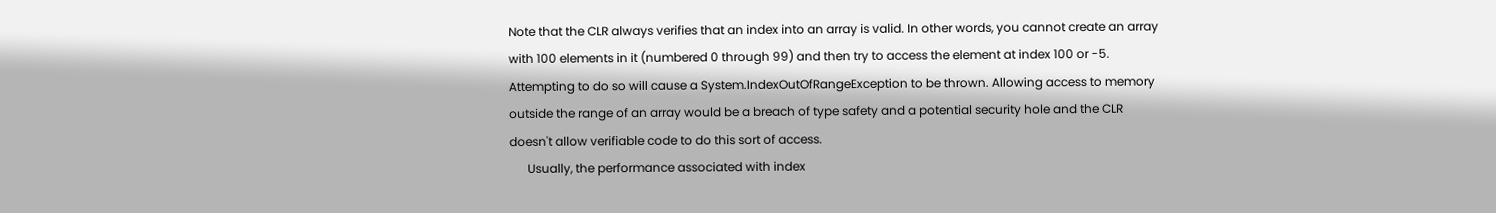Note that the CLR always verifies that an index into an array is valid. In other words, you cannot create an array with 100 elements in it (numbered 0 through 99) and then try to access the element at index 100 or -5. Attempting to do so will cause a System.IndexOutOfRangeException to be thrown. Allowing access to memory outside the range of an array would be a breach of type safety and a potential security hole and the CLR doesn't allow verifiable code to do this sort of access.
      Usually, the performance associated with index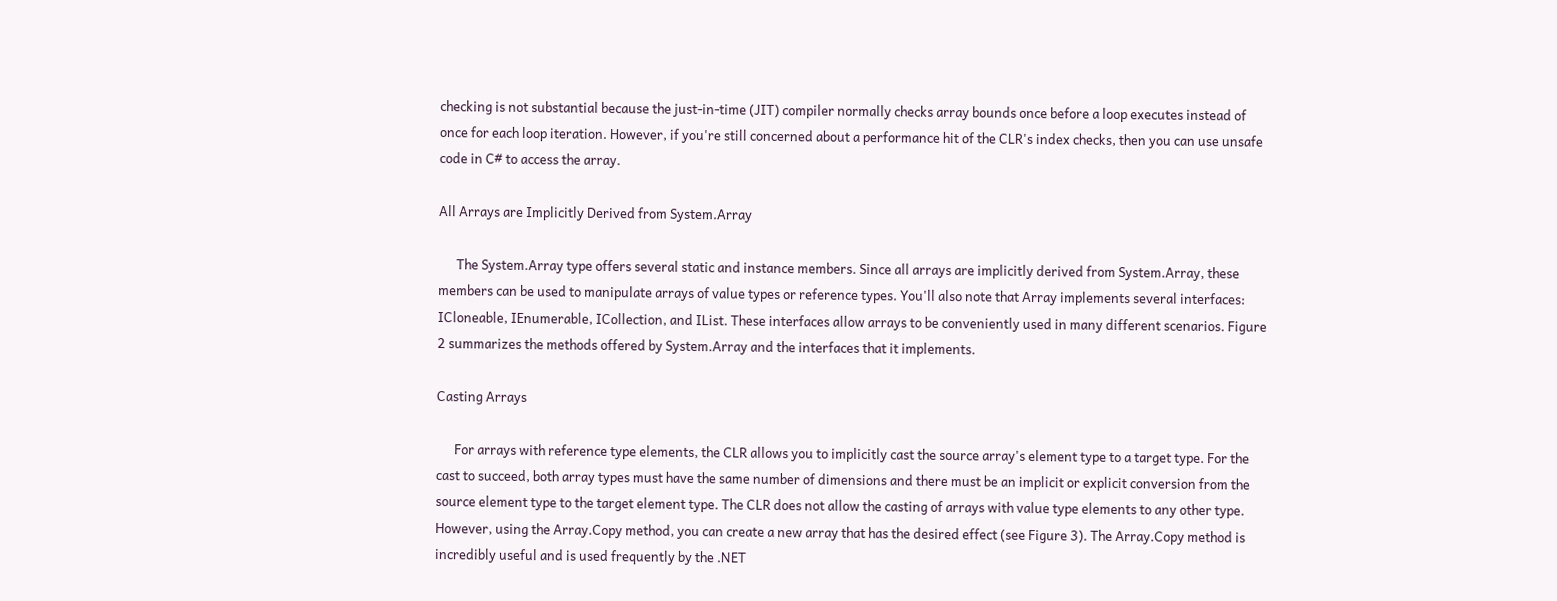checking is not substantial because the just-in-time (JIT) compiler normally checks array bounds once before a loop executes instead of once for each loop iteration. However, if you're still concerned about a performance hit of the CLR's index checks, then you can use unsafe code in C# to access the array.

All Arrays are Implicitly Derived from System.Array

      The System.Array type offers several static and instance members. Since all arrays are implicitly derived from System.Array, these members can be used to manipulate arrays of value types or reference types. You'll also note that Array implements several interfaces: ICloneable, IEnumerable, ICollection, and IList. These interfaces allow arrays to be conveniently used in many different scenarios. Figure 2 summarizes the methods offered by System.Array and the interfaces that it implements.

Casting Arrays

      For arrays with reference type elements, the CLR allows you to implicitly cast the source array's element type to a target type. For the cast to succeed, both array types must have the same number of dimensions and there must be an implicit or explicit conversion from the source element type to the target element type. The CLR does not allow the casting of arrays with value type elements to any other type. However, using the Array.Copy method, you can create a new array that has the desired effect (see Figure 3). The Array.Copy method is incredibly useful and is used frequently by the .NET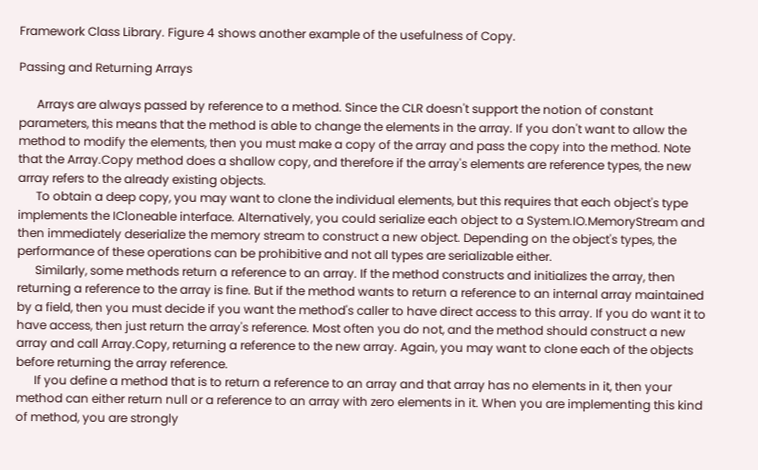Framework Class Library. Figure 4 shows another example of the usefulness of Copy.

Passing and Returning Arrays

      Arrays are always passed by reference to a method. Since the CLR doesn't support the notion of constant parameters, this means that the method is able to change the elements in the array. If you don't want to allow the method to modify the elements, then you must make a copy of the array and pass the copy into the method. Note that the Array.Copy method does a shallow copy, and therefore if the array's elements are reference types, the new array refers to the already existing objects.
      To obtain a deep copy, you may want to clone the individual elements, but this requires that each object's type implements the ICloneable interface. Alternatively, you could serialize each object to a System.IO.MemoryStream and then immediately deserialize the memory stream to construct a new object. Depending on the object's types, the performance of these operations can be prohibitive and not all types are serializable either.
      Similarly, some methods return a reference to an array. If the method constructs and initializes the array, then returning a reference to the array is fine. But if the method wants to return a reference to an internal array maintained by a field, then you must decide if you want the method's caller to have direct access to this array. If you do want it to have access, then just return the array's reference. Most often you do not, and the method should construct a new array and call Array.Copy, returning a reference to the new array. Again, you may want to clone each of the objects before returning the array reference.
      If you define a method that is to return a reference to an array and that array has no elements in it, then your method can either return null or a reference to an array with zero elements in it. When you are implementing this kind of method, you are strongly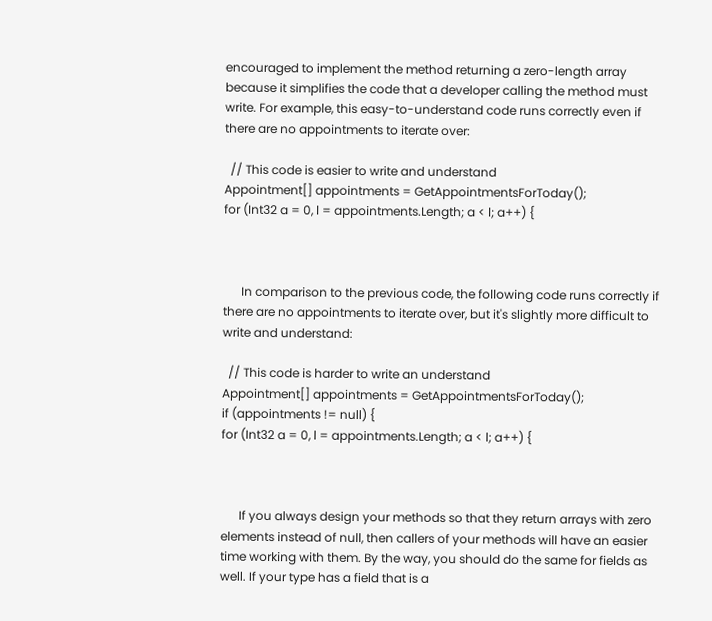encouraged to implement the method returning a zero-length array because it simplifies the code that a developer calling the method must write. For example, this easy-to-understand code runs correctly even if there are no appointments to iterate over:

  // This code is easier to write and understand
Appointment[] appointments = GetAppointmentsForToday();
for (Int32 a = 0, l = appointments.Length; a < l; a++) {



      In comparison to the previous code, the following code runs correctly if there are no appointments to iterate over, but it's slightly more difficult to write and understand:

  // This code is harder to write an understand
Appointment[] appointments = GetAppointmentsForToday();
if (appointments != null) {
for (Int32 a = 0, l = appointments.Length; a < l; a++) {



      If you always design your methods so that they return arrays with zero elements instead of null, then callers of your methods will have an easier time working with them. By the way, you should do the same for fields as well. If your type has a field that is a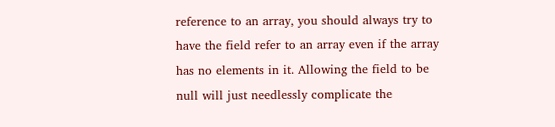reference to an array, you should always try to have the field refer to an array even if the array has no elements in it. Allowing the field to be null will just needlessly complicate the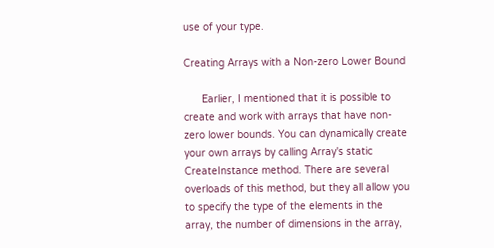use of your type.

Creating Arrays with a Non-zero Lower Bound

      Earlier, I mentioned that it is possible to create and work with arrays that have non-zero lower bounds. You can dynamically create your own arrays by calling Array's static CreateInstance method. There are several overloads of this method, but they all allow you to specify the type of the elements in the array, the number of dimensions in the array,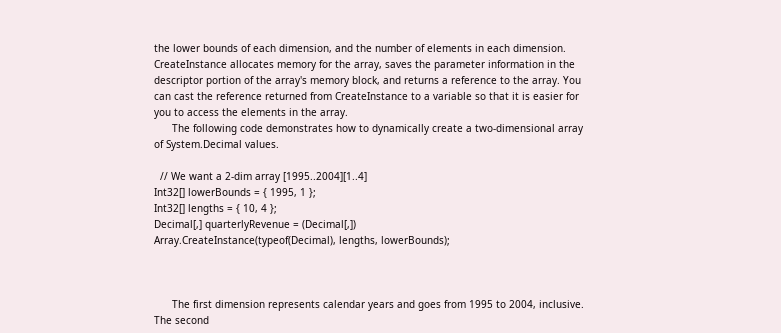the lower bounds of each dimension, and the number of elements in each dimension. CreateInstance allocates memory for the array, saves the parameter information in the descriptor portion of the array's memory block, and returns a reference to the array. You can cast the reference returned from CreateInstance to a variable so that it is easier for you to access the elements in the array.
      The following code demonstrates how to dynamically create a two-dimensional array of System.Decimal values.

  // We want a 2-dim array [1995..2004][1..4]
Int32[] lowerBounds = { 1995, 1 };
Int32[] lengths = { 10, 4 };
Decimal[,] quarterlyRevenue = (Decimal[,])
Array.CreateInstance(typeof(Decimal), lengths, lowerBounds);



      The first dimension represents calendar years and goes from 1995 to 2004, inclusive. The second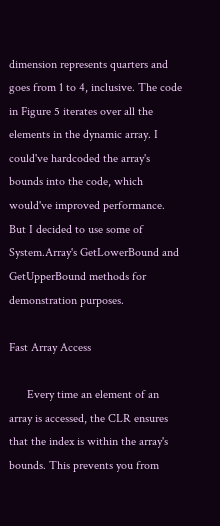dimension represents quarters and goes from 1 to 4, inclusive. The code in Figure 5 iterates over all the elements in the dynamic array. I could've hardcoded the array's bounds into the code, which would've improved performance. But I decided to use some of System.Array's GetLowerBound and GetUpperBound methods for demonstration purposes.

Fast Array Access

      Every time an element of an array is accessed, the CLR ensures that the index is within the array's bounds. This prevents you from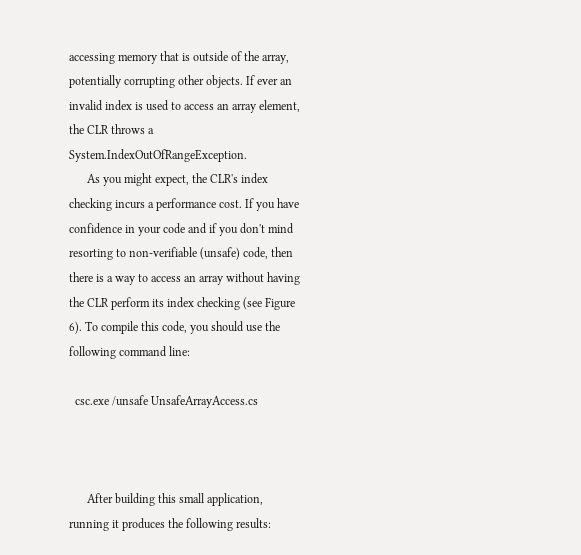accessing memory that is outside of the array, potentially corrupting other objects. If ever an invalid index is used to access an array element, the CLR throws a System.IndexOutOfRangeException.
      As you might expect, the CLR's index checking incurs a performance cost. If you have confidence in your code and if you don't mind resorting to non-verifiable (unsafe) code, then there is a way to access an array without having the CLR perform its index checking (see Figure 6). To compile this code, you should use the following command line:

  csc.exe /unsafe UnsafeArrayAccess.cs



      After building this small application, running it produces the following results: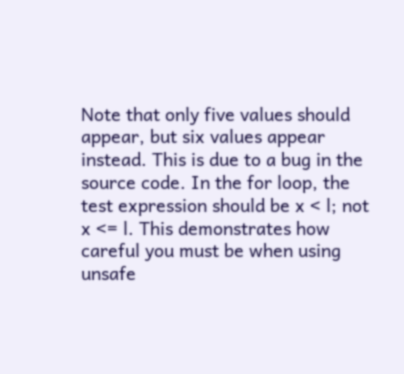Note that only five values should appear, but six values appear instead. This is due to a bug in the source code. In the for loop, the test expression should be x < l; not x <= l. This demonstrates how careful you must be when using unsafe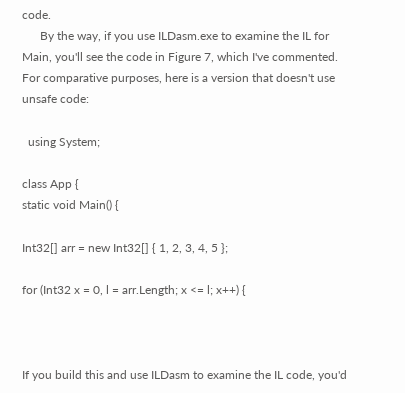code.
      By the way, if you use ILDasm.exe to examine the IL for Main, you'll see the code in Figure 7, which I've commented. For comparative purposes, here is a version that doesn't use unsafe code:

  using System;

class App {
static void Main() {

Int32[] arr = new Int32[] { 1, 2, 3, 4, 5 };

for (Int32 x = 0, l = arr.Length; x <= l; x++) {



If you build this and use ILDasm to examine the IL code, you'd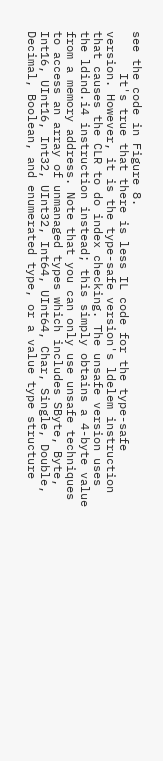see the code in Figure 8.
      It's true that there is less IL code for the type-safe version. However, it is the type-safe version's ldelem instruction that causes the CLR to do index checking. The unsafe version uses the ldind.i4 instruction instead; this simply obtains a 4-byte value from a memory address. Note that you can only use unsafe techniques to access an array of unmanaged types which includes SByte, Byte, Int16, UInt16, Int32, UInt32, Int64, UInt64, Char, Single, Double, Decimal, Boolean, and enumerated type, or a value type structure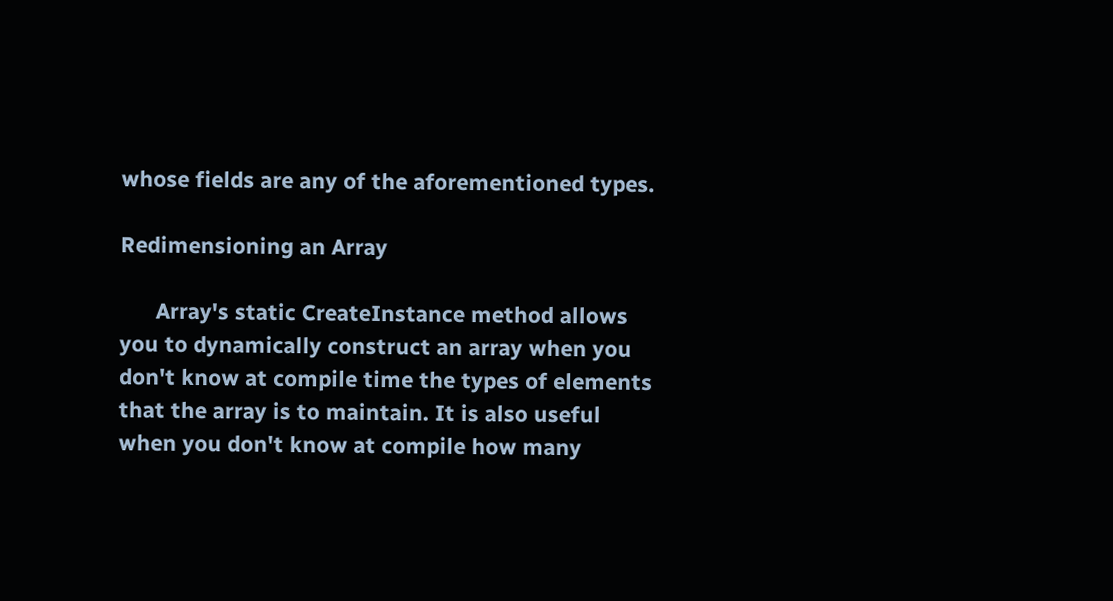whose fields are any of the aforementioned types.

Redimensioning an Array

      Array's static CreateInstance method allows you to dynamically construct an array when you don't know at compile time the types of elements that the array is to maintain. It is also useful when you don't know at compile how many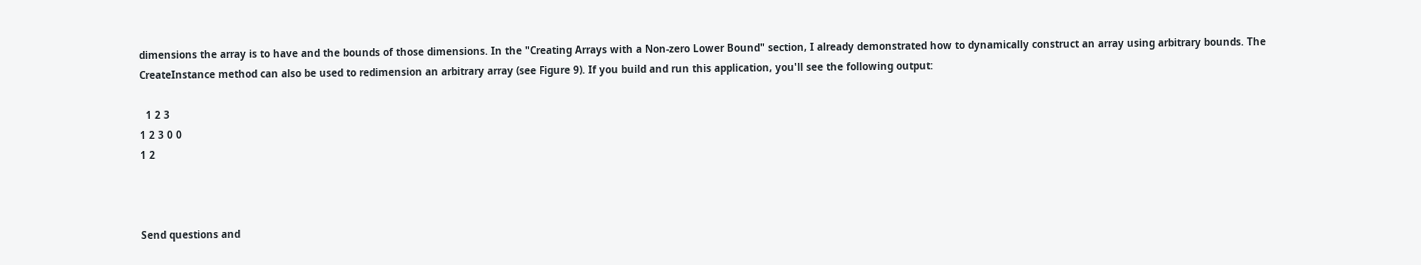dimensions the array is to have and the bounds of those dimensions. In the "Creating Arrays with a Non-zero Lower Bound" section, I already demonstrated how to dynamically construct an array using arbitrary bounds. The CreateInstance method can also be used to redimension an arbitrary array (see Figure 9). If you build and run this application, you'll see the following output:

  1 2 3
1 2 3 0 0
1 2



Send questions and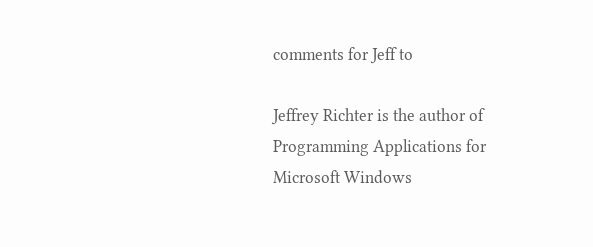comments for Jeff to

Jeffrey Richter is the author of Programming Applications for Microsoft Windows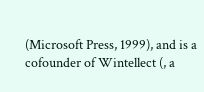(Microsoft Press, 1999), and is a cofounder of Wintellect (, a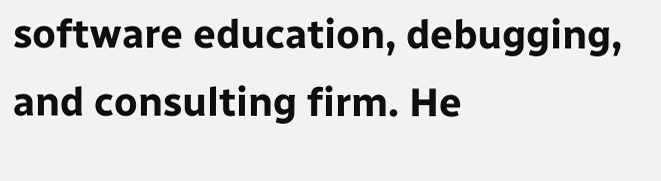software education, debugging, and consulting firm. He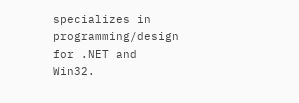specializes in programming/design for .NET and Win32.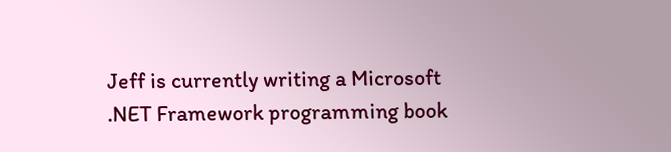Jeff is currently writing a Microsoft .NET Framework programming book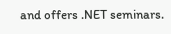and offers .NET seminars.